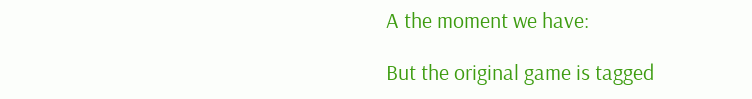A the moment we have:

But the original game is tagged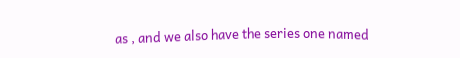as , and we also have the series one named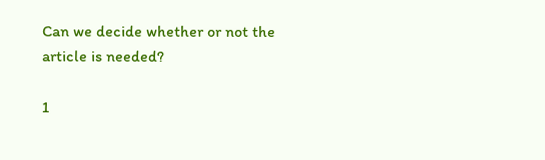Can we decide whether or not the article is needed?

1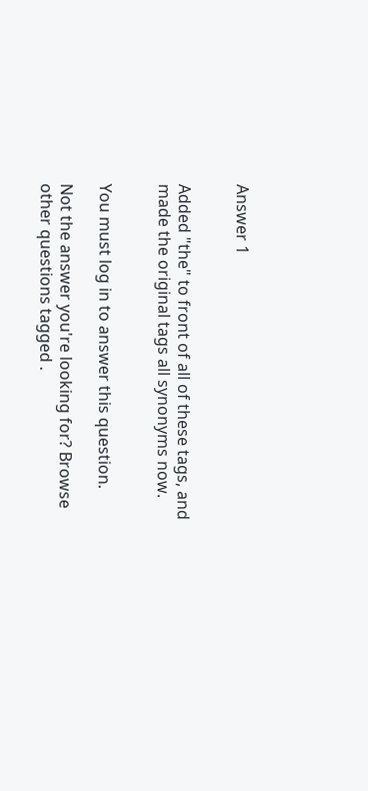Answer 1


Added "the" to front of all of these tags, and made the original tags all synonyms now.


You must log in to answer this question.

Not the answer you're looking for? Browse other questions tagged .